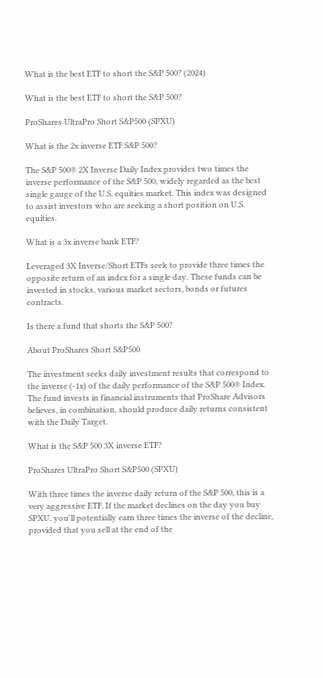What is the best ETF to short the S&P 500? (2024)

What is the best ETF to short the S&P 500?

ProShares UltraPro Short S&P500 (SPXU)

What is the 2x inverse ETF S&P 500?

The S&P 500® 2X Inverse Daily Index provides two times the inverse performance of the S&P 500, widely regarded as the best single gauge of the U.S. equities market. This index was designed to assist investors who are seeking a short position on U.S. equities.

What is a 3x inverse bank ETF?

Leveraged 3X Inverse/Short ETFs seek to provide three times the opposite return of an index for a single day. These funds can be invested in stocks, various market sectors, bonds or futures contracts.

Is there a fund that shorts the S&P 500?

About ProShares Short S&P500

The investment seeks daily investment results that correspond to the inverse (-1x) of the daily performance of the S&P 500® Index. The fund invests in financial instruments that ProShare Advisors believes, in combination, should produce daily returns consistent with the Daily Target.

What is the S&P 500 3X inverse ETF?

ProShares UltraPro Short S&P500 (SPXU)

With three times the inverse daily return of the S&P 500, this is a very aggressive ETF. If the market declines on the day you buy SPXU, you'll potentially earn three times the inverse of the decline, provided that you sell at the end of the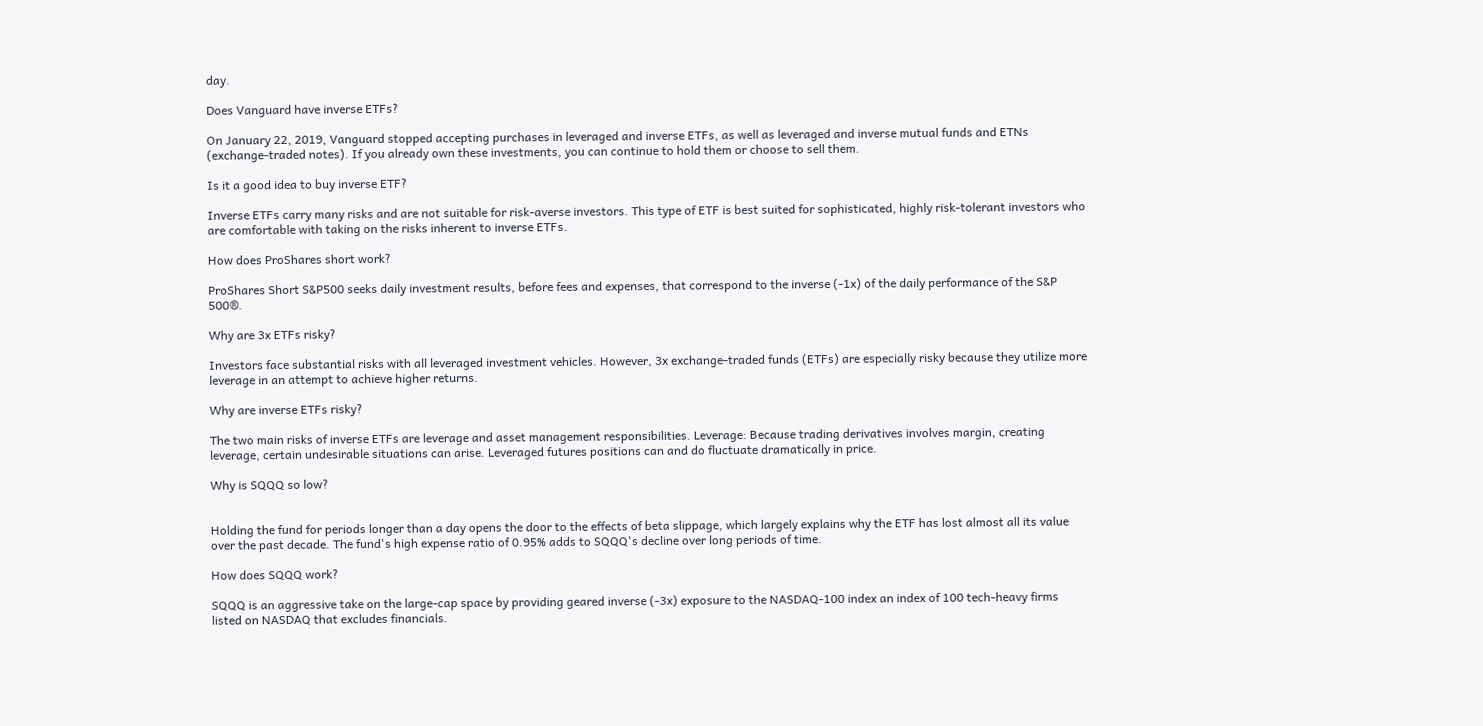day.

Does Vanguard have inverse ETFs?

On January 22, 2019, Vanguard stopped accepting purchases in leveraged and inverse ETFs, as well as leveraged and inverse mutual funds and ETNs (exchange-traded notes). If you already own these investments, you can continue to hold them or choose to sell them.

Is it a good idea to buy inverse ETF?

Inverse ETFs carry many risks and are not suitable for risk-averse investors. This type of ETF is best suited for sophisticated, highly risk-tolerant investors who are comfortable with taking on the risks inherent to inverse ETFs.

How does ProShares short work?

ProShares Short S&P500 seeks daily investment results, before fees and expenses, that correspond to the inverse (-1x) of the daily performance of the S&P 500®.

Why are 3x ETFs risky?

Investors face substantial risks with all leveraged investment vehicles. However, 3x exchange-traded funds (ETFs) are especially risky because they utilize more leverage in an attempt to achieve higher returns.

Why are inverse ETFs risky?

The two main risks of inverse ETFs are leverage and asset management responsibilities. Leverage: Because trading derivatives involves margin, creating leverage, certain undesirable situations can arise. Leveraged futures positions can and do fluctuate dramatically in price.

Why is SQQQ so low?


Holding the fund for periods longer than a day opens the door to the effects of beta slippage, which largely explains why the ETF has lost almost all its value over the past decade. The fund's high expense ratio of 0.95% adds to SQQQ's decline over long periods of time.

How does SQQQ work?

SQQQ is an aggressive take on the large-cap space by providing geared inverse (-3x) exposure to the NASDAQ-100 index an index of 100 tech-heavy firms listed on NASDAQ that excludes financials.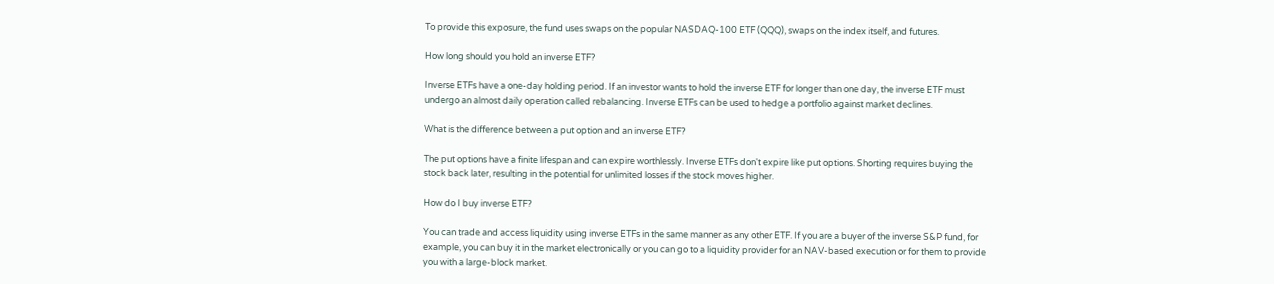To provide this exposure, the fund uses swaps on the popular NASDAQ-100 ETF (QQQ), swaps on the index itself, and futures.

How long should you hold an inverse ETF?

Inverse ETFs have a one-day holding period. If an investor wants to hold the inverse ETF for longer than one day, the inverse ETF must undergo an almost daily operation called rebalancing. Inverse ETFs can be used to hedge a portfolio against market declines.

What is the difference between a put option and an inverse ETF?

The put options have a finite lifespan and can expire worthlessly. Inverse ETFs don't expire like put options. Shorting requires buying the stock back later, resulting in the potential for unlimited losses if the stock moves higher.

How do I buy inverse ETF?

You can trade and access liquidity using inverse ETFs in the same manner as any other ETF. If you are a buyer of the inverse S&P fund, for example, you can buy it in the market electronically or you can go to a liquidity provider for an NAV-based execution or for them to provide you with a large-block market.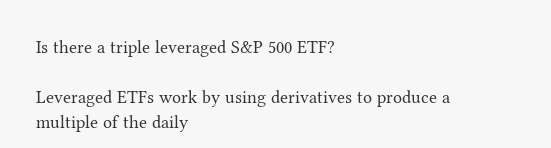Is there a triple leveraged S&P 500 ETF?

Leveraged ETFs work by using derivatives to produce a multiple of the daily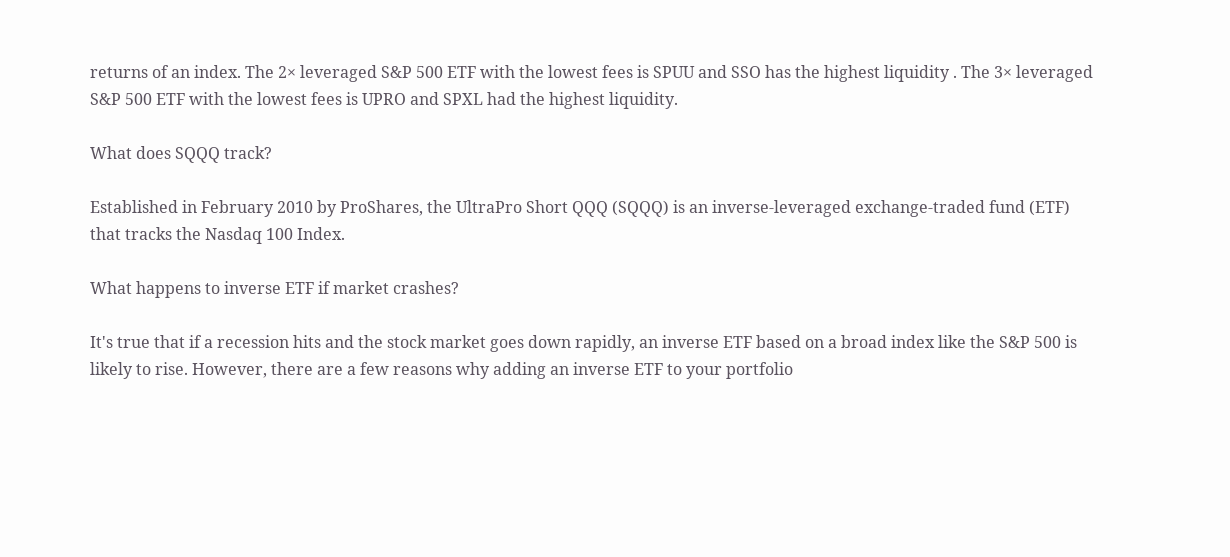returns of an index. The 2× leveraged S&P 500 ETF with the lowest fees is SPUU and SSO has the highest liquidity . The 3× leveraged S&P 500 ETF with the lowest fees is UPRO and SPXL had the highest liquidity.

What does SQQQ track?

Established in February 2010 by ProShares, the UltraPro Short QQQ (SQQQ) is an inverse-leveraged exchange-traded fund (ETF) that tracks the Nasdaq 100 Index.

What happens to inverse ETF if market crashes?

It's true that if a recession hits and the stock market goes down rapidly, an inverse ETF based on a broad index like the S&P 500 is likely to rise. However, there are a few reasons why adding an inverse ETF to your portfolio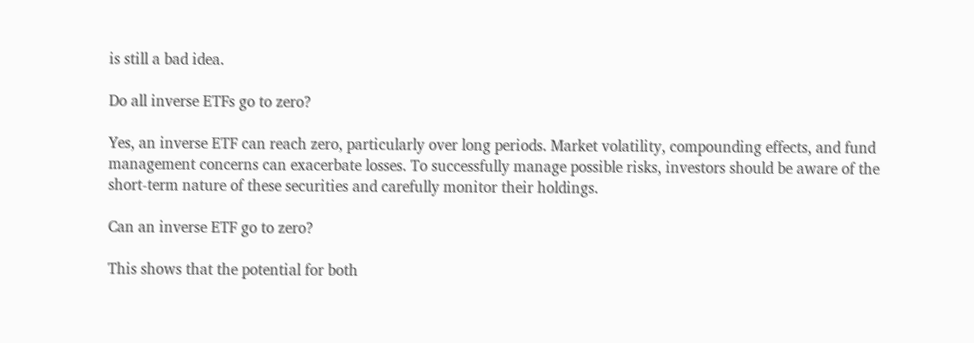is still a bad idea.

Do all inverse ETFs go to zero?

Yes, an inverse ETF can reach zero, particularly over long periods. Market volatility, compounding effects, and fund management concerns can exacerbate losses. To successfully manage possible risks, investors should be aware of the short-term nature of these securities and carefully monitor their holdings.

Can an inverse ETF go to zero?

This shows that the potential for both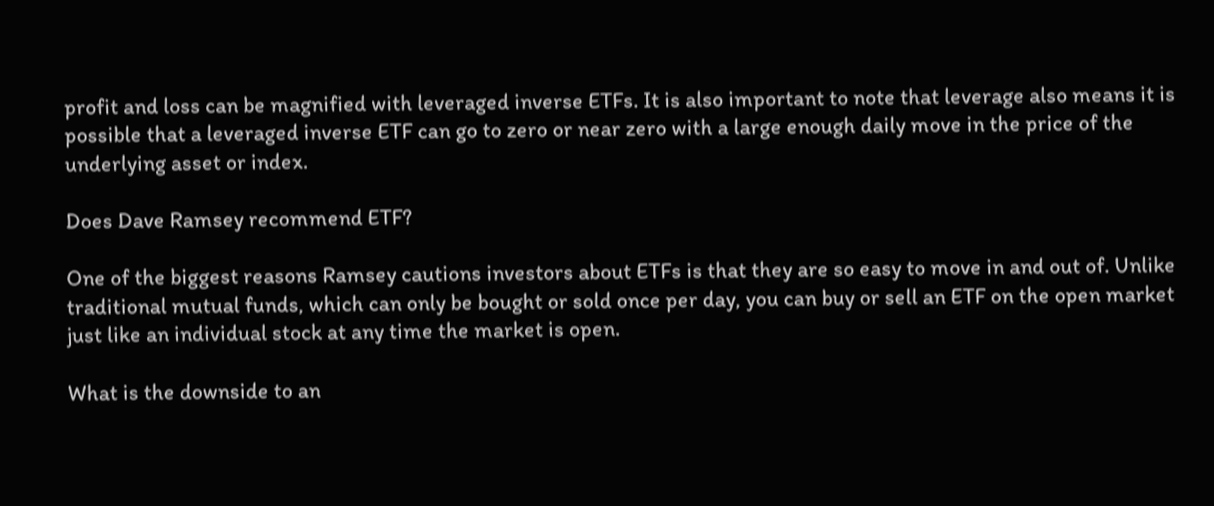profit and loss can be magnified with leveraged inverse ETFs. It is also important to note that leverage also means it is possible that a leveraged inverse ETF can go to zero or near zero with a large enough daily move in the price of the underlying asset or index.

Does Dave Ramsey recommend ETF?

One of the biggest reasons Ramsey cautions investors about ETFs is that they are so easy to move in and out of. Unlike traditional mutual funds, which can only be bought or sold once per day, you can buy or sell an ETF on the open market just like an individual stock at any time the market is open.

What is the downside to an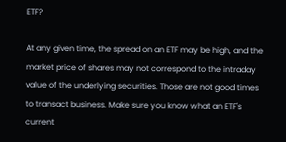ETF?

At any given time, the spread on an ETF may be high, and the market price of shares may not correspond to the intraday value of the underlying securities. Those are not good times to transact business. Make sure you know what an ETF's current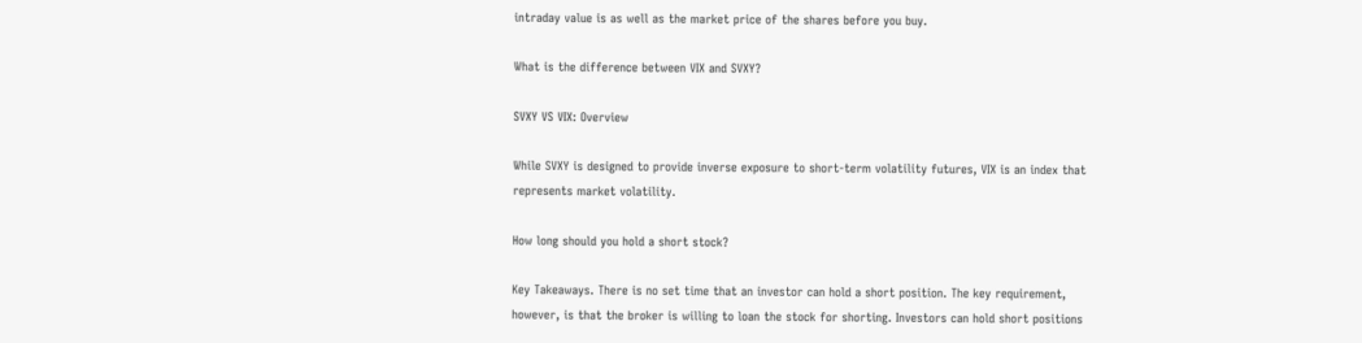intraday value is as well as the market price of the shares before you buy.

What is the difference between VIX and SVXY?

SVXY VS VIX: Overview

While SVXY is designed to provide inverse exposure to short-term volatility futures, VIX is an index that represents market volatility.

How long should you hold a short stock?

Key Takeaways. There is no set time that an investor can hold a short position. The key requirement, however, is that the broker is willing to loan the stock for shorting. Investors can hold short positions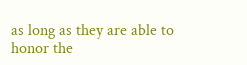as long as they are able to honor the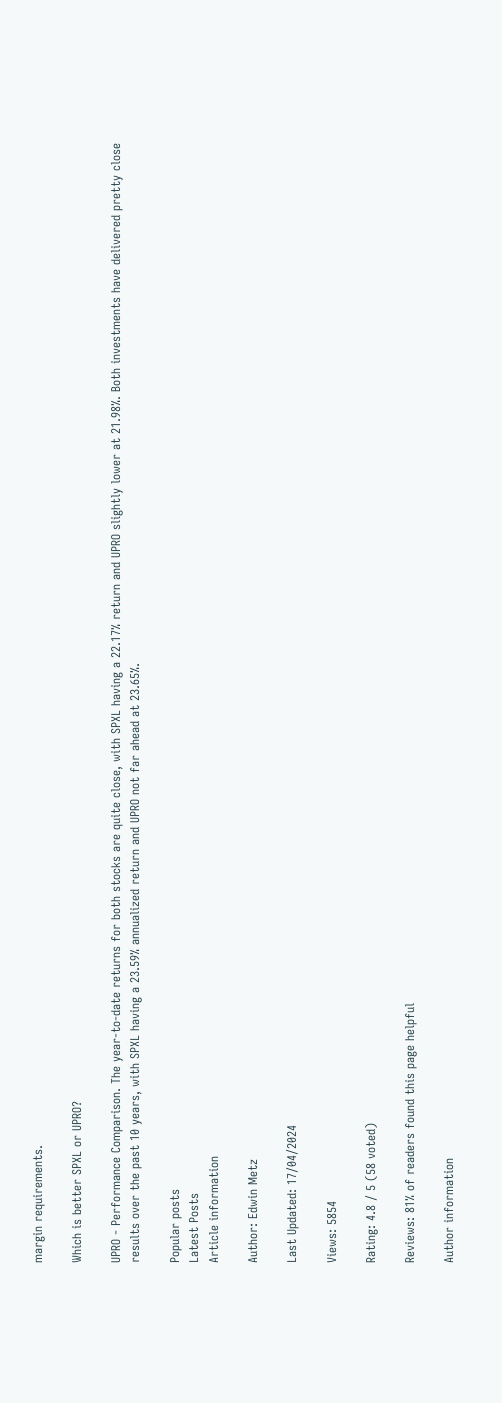margin requirements.

Which is better SPXL or UPRO?

UPRO - Performance Comparison. The year-to-date returns for both stocks are quite close, with SPXL having a 22.17% return and UPRO slightly lower at 21.98%. Both investments have delivered pretty close results over the past 10 years, with SPXL having a 23.59% annualized return and UPRO not far ahead at 23.65%.

Popular posts
Latest Posts
Article information

Author: Edwin Metz

Last Updated: 17/04/2024

Views: 5854

Rating: 4.8 / 5 (58 voted)

Reviews: 81% of readers found this page helpful

Author information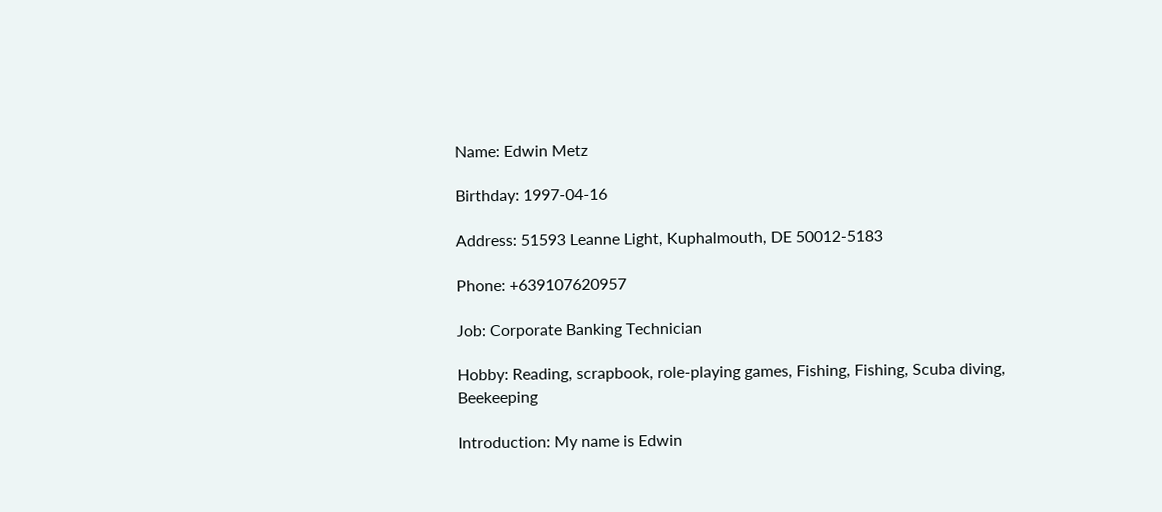Name: Edwin Metz

Birthday: 1997-04-16

Address: 51593 Leanne Light, Kuphalmouth, DE 50012-5183

Phone: +639107620957

Job: Corporate Banking Technician

Hobby: Reading, scrapbook, role-playing games, Fishing, Fishing, Scuba diving, Beekeeping

Introduction: My name is Edwin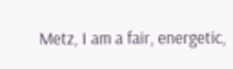Metz, I am a fair, energetic,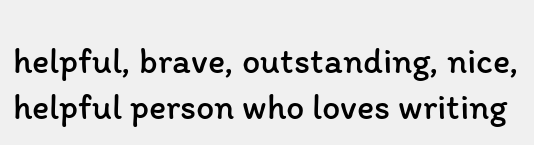helpful, brave, outstanding, nice, helpful person who loves writing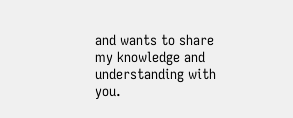and wants to share my knowledge and understanding with you.